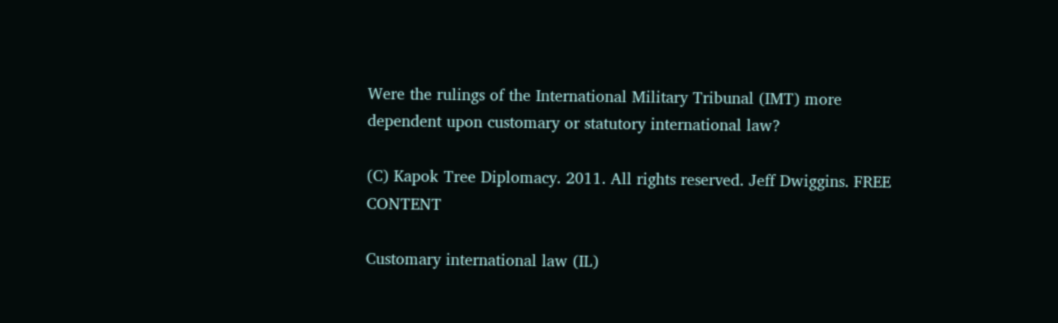Were the rulings of the International Military Tribunal (IMT) more dependent upon customary or statutory international law?

(C) Kapok Tree Diplomacy. 2011. All rights reserved. Jeff Dwiggins. FREE CONTENT

Customary international law (IL)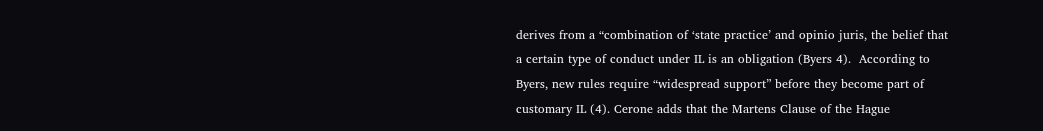derives from a “combination of ‘state practice’ and opinio juris, the belief that a certain type of conduct under IL is an obligation (Byers 4).  According to Byers, new rules require “widespread support” before they become part of customary IL (4). Cerone adds that the Martens Clause of the Hague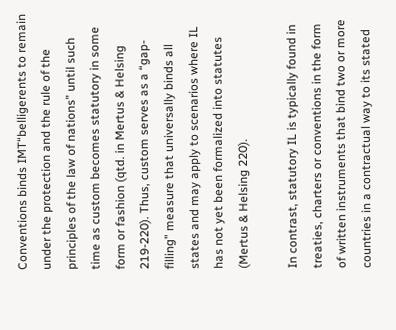Conventions binds IMT“belligerents to remain under the protection and the rule of the principles of the law of nations” until such time as custom becomes statutory in some form or fashion (qtd. in Mertus & Helsing 219-220). Thus, custom serves as a “gap-filling” measure that universally binds all states and may apply to scenarios where IL has not yet been formalized into statutes (Mertus & Helsing 220).

In contrast, statutory IL is typically found in treaties, charters or conventions in the form of written instruments that bind two or more countries in a contractual way to its stated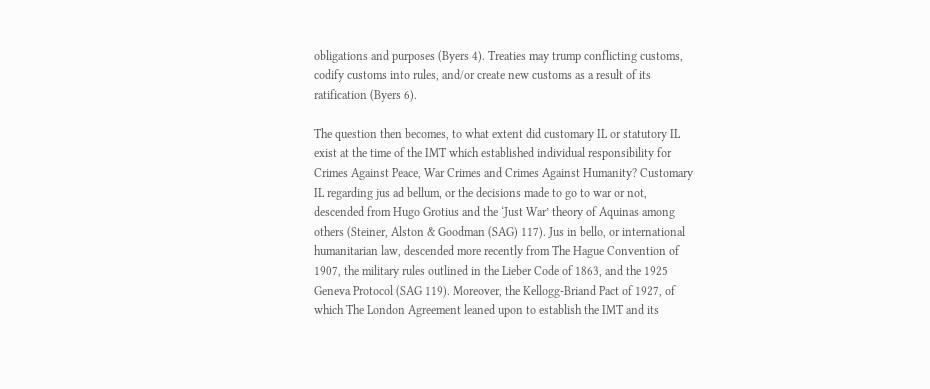obligations and purposes (Byers 4). Treaties may trump conflicting customs, codify customs into rules, and/or create new customs as a result of its ratification (Byers 6).

The question then becomes, to what extent did customary IL or statutory IL exist at the time of the IMT which established individual responsibility for Crimes Against Peace, War Crimes and Crimes Against Humanity? Customary IL regarding jus ad bellum, or the decisions made to go to war or not, descended from Hugo Grotius and the ‘Just War’ theory of Aquinas among others (Steiner, Alston & Goodman (SAG) 117). Jus in bello, or international humanitarian law, descended more recently from The Hague Convention of 1907, the military rules outlined in the Lieber Code of 1863, and the 1925 Geneva Protocol (SAG 119). Moreover, the Kellogg-Briand Pact of 1927, of which The London Agreement leaned upon to establish the IMT and its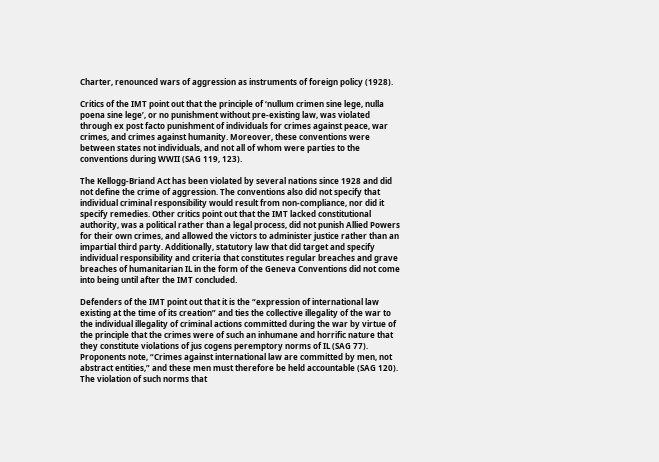Charter, renounced wars of aggression as instruments of foreign policy (1928).

Critics of the IMT point out that the principle of ‘nullum crimen sine lege, nulla poena sine lege’, or no punishment without pre-existing law, was violated through ex post facto punishment of individuals for crimes against peace, war crimes, and crimes against humanity. Moreover, these conventions were between states not individuals, and not all of whom were parties to the conventions during WWII (SAG 119, 123).

The Kellogg-Briand Act has been violated by several nations since 1928 and did not define the crime of aggression. The conventions also did not specify that individual criminal responsibility would result from non-compliance, nor did it specify remedies. Other critics point out that the IMT lacked constitutional authority, was a political rather than a legal process, did not punish Allied Powers for their own crimes, and allowed the victors to administer justice rather than an impartial third party. Additionally, statutory law that did target and specify individual responsibility and criteria that constitutes regular breaches and grave breaches of humanitarian IL in the form of the Geneva Conventions did not come into being until after the IMT concluded.

Defenders of the IMT point out that it is the “expression of international law existing at the time of its creation” and ties the collective illegality of the war to the individual illegality of criminal actions committed during the war by virtue of the principle that the crimes were of such an inhumane and horrific nature that they constitute violations of jus cogens peremptory norms of IL (SAG 77). Proponents note, “Crimes against international law are committed by men, not abstract entities,” and these men must therefore be held accountable (SAG 120). The violation of such norms that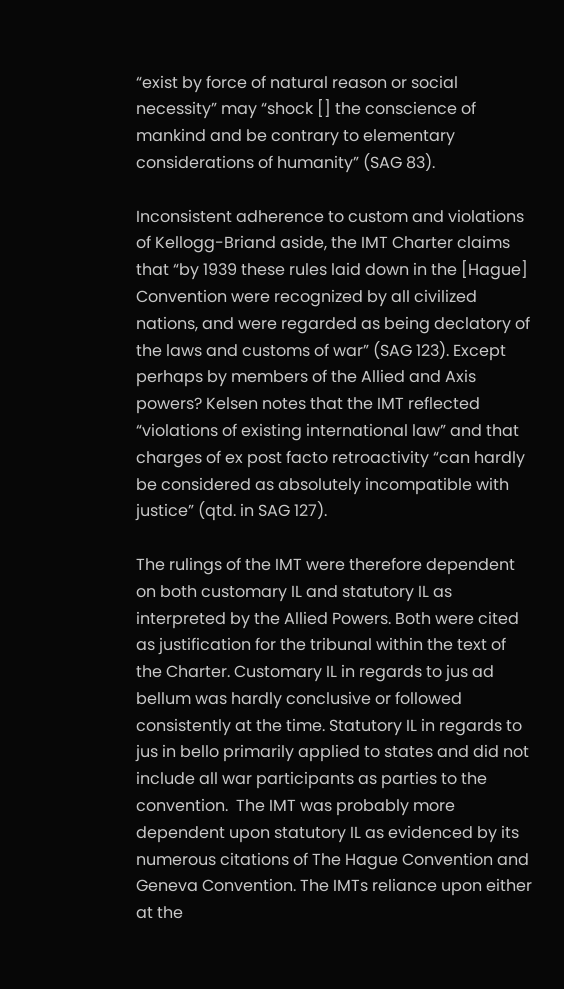“exist by force of natural reason or social necessity” may “shock [] the conscience of mankind and be contrary to elementary considerations of humanity” (SAG 83).

Inconsistent adherence to custom and violations of Kellogg-Briand aside, the IMT Charter claims that “by 1939 these rules laid down in the [Hague] Convention were recognized by all civilized nations, and were regarded as being declatory of the laws and customs of war” (SAG 123). Except perhaps by members of the Allied and Axis powers? Kelsen notes that the IMT reflected “violations of existing international law” and that charges of ex post facto retroactivity “can hardly be considered as absolutely incompatible with justice” (qtd. in SAG 127).

The rulings of the IMT were therefore dependent on both customary IL and statutory IL as interpreted by the Allied Powers. Both were cited as justification for the tribunal within the text of the Charter. Customary IL in regards to jus ad bellum was hardly conclusive or followed consistently at the time. Statutory IL in regards to jus in bello primarily applied to states and did not include all war participants as parties to the convention.  The IMT was probably more dependent upon statutory IL as evidenced by its numerous citations of The Hague Convention and Geneva Convention. The IMTs reliance upon either at the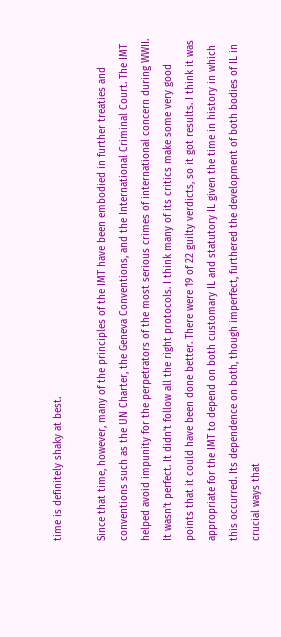time is definitely shaky at best.

Since that time, however, many of the principles of the IMT have been embodied in further treaties and conventions such as the UN Charter, the Geneva Conventions, and the International Criminal Court. The IMT helped avoid impunity for the perpetrators of the most serious crimes of international concern during WWII. It wasn’t perfect. It didn’t follow all the right protocols. I think many of its critics make some very good points that it could have been done better. There were 19 of 22 guilty verdicts, so it got results. I think it was appropriate for the IMT to depend on both customary IL and statutory IL given the time in history in which this occurred. Its dependence on both, though imperfect, furthered the development of both bodies of IL in crucial ways that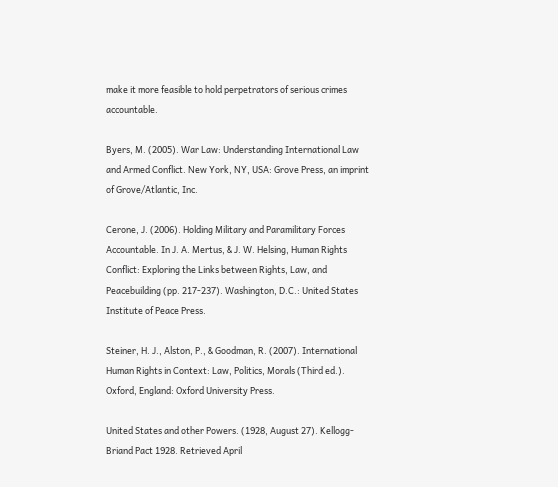make it more feasible to hold perpetrators of serious crimes accountable.

Byers, M. (2005). War Law: Understanding International Law and Armed Conflict. New York, NY, USA: Grove Press, an imprint of Grove/Atlantic, Inc.

Cerone, J. (2006). Holding Military and Paramilitary Forces Accountable. In J. A. Mertus, & J. W. Helsing, Human Rights Conflict: Exploring the Links between Rights, Law, and Peacebuilding (pp. 217-237). Washington, D.C.: United States Institute of Peace Press.

Steiner, H. J., Alston, P., & Goodman, R. (2007). International Human Rights in Context: Law, Politics, Morals (Third ed.). Oxford, England: Oxford University Press.

United States and other Powers. (1928, August 27). Kellogg-Briand Pact 1928. Retrieved April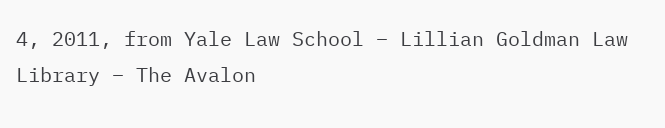4, 2011, from Yale Law School – Lillian Goldman Law Library – The Avalon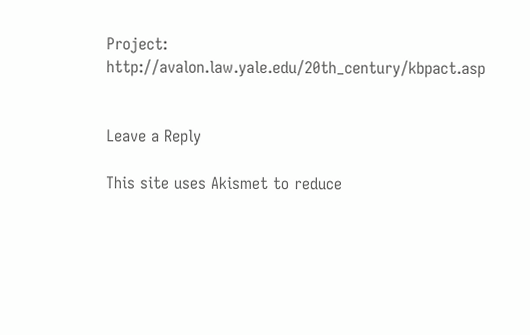Project: http://avalon.law.yale.edu/20th_century/kbpact.asp


Leave a Reply

This site uses Akismet to reduce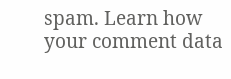spam. Learn how your comment data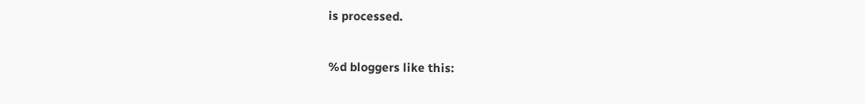is processed.

%d bloggers like this: